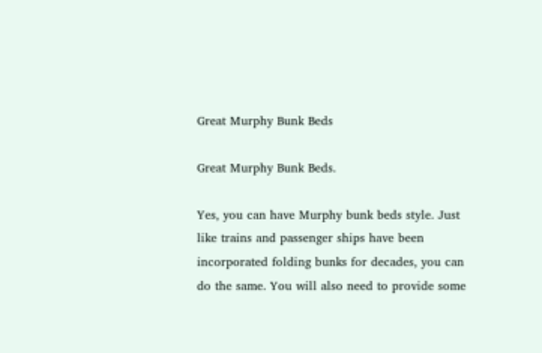Great Murphy Bunk Beds

Great Murphy Bunk Beds.

Yes, you can have Murphy bunk beds style. Just like trains and passenger ships have been incorporated folding bunks for decades, you can do the same. You will also need to provide some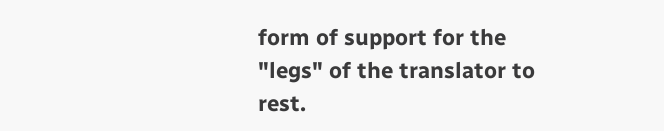form of support for the "legs" of the translator to rest.